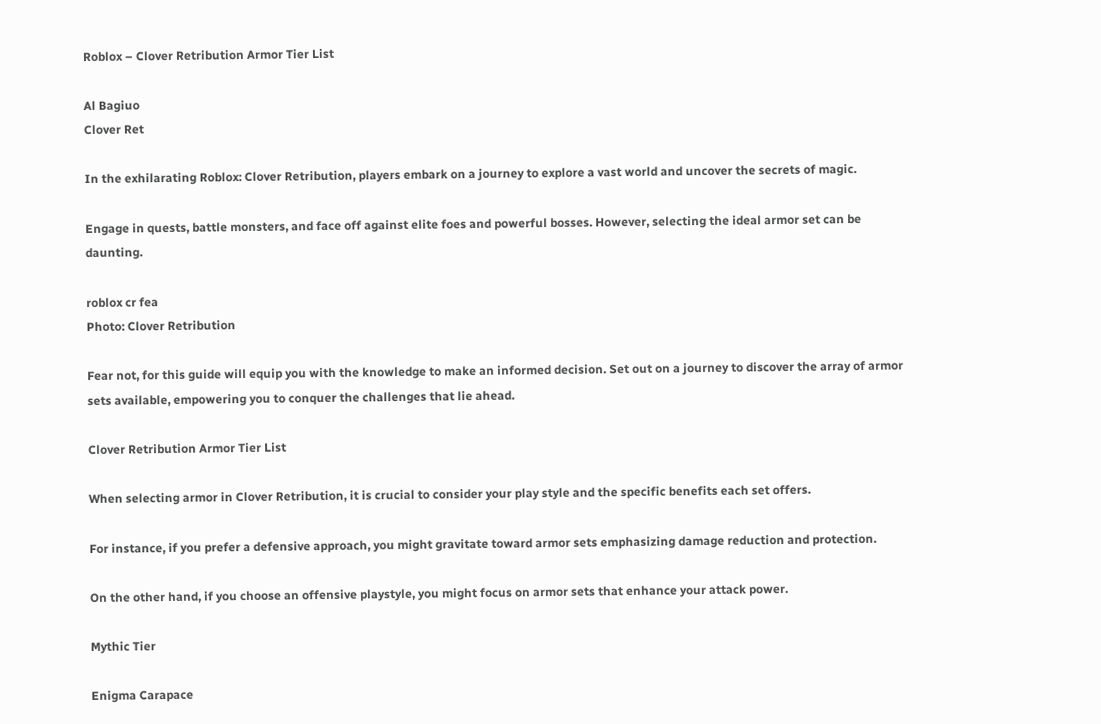Roblox – Clover Retribution Armor Tier List

Al Bagiuo
Clover Ret

In the exhilarating Roblox: Clover Retribution, players embark on a journey to explore a vast world and uncover the secrets of magic.

Engage in quests, battle monsters, and face off against elite foes and powerful bosses. However, selecting the ideal armor set can be daunting.

roblox cr fea
Photo: Clover Retribution

Fear not, for this guide will equip you with the knowledge to make an informed decision. Set out on a journey to discover the array of armor sets available, empowering you to conquer the challenges that lie ahead.

Clover Retribution Armor Tier List

When selecting armor in Clover Retribution, it is crucial to consider your play style and the specific benefits each set offers.

For instance, if you prefer a defensive approach, you might gravitate toward armor sets emphasizing damage reduction and protection.

On the other hand, if you choose an offensive playstyle, you might focus on armor sets that enhance your attack power.

Mythic Tier

Enigma Carapace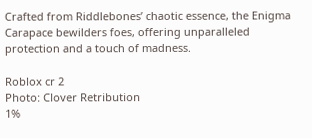Crafted from Riddlebones’ chaotic essence, the Enigma Carapace bewilders foes, offering unparalleled protection and a touch of madness.

Roblox cr 2
Photo: Clover Retribution
1%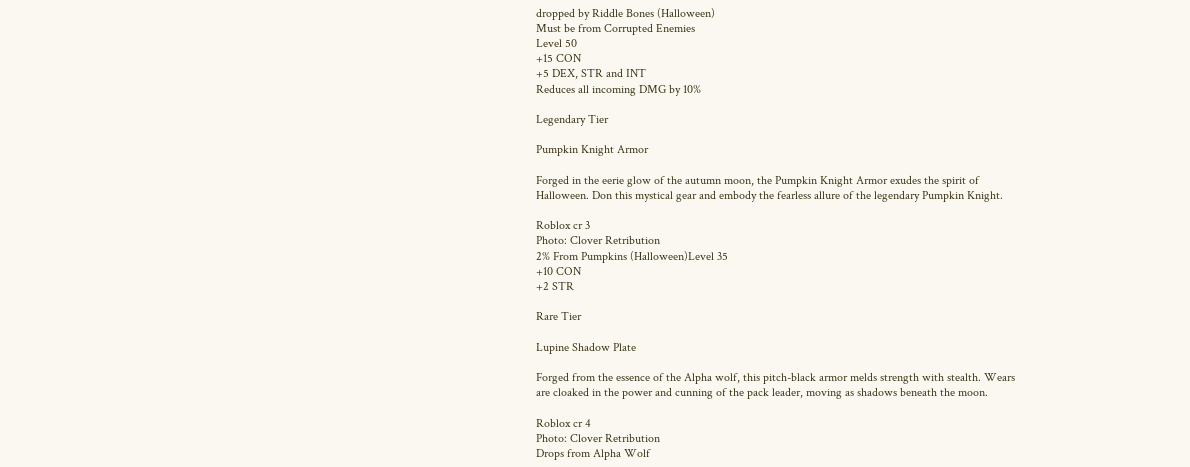dropped by Riddle Bones (Halloween)
Must be from Corrupted Enemies
Level 50
+15 CON
+5 DEX, STR and INT
Reduces all incoming DMG by 10%

Legendary Tier

Pumpkin Knight Armor

Forged in the eerie glow of the autumn moon, the Pumpkin Knight Armor exudes the spirit of Halloween. Don this mystical gear and embody the fearless allure of the legendary Pumpkin Knight.

Roblox cr 3
Photo: Clover Retribution
2% From Pumpkins (Halloween)Level 35
+10 CON
+2 STR

Rare Tier

Lupine Shadow Plate

Forged from the essence of the Alpha wolf, this pitch-black armor melds strength with stealth. Wears are cloaked in the power and cunning of the pack leader, moving as shadows beneath the moon.

Roblox cr 4
Photo: Clover Retribution
Drops from Alpha Wolf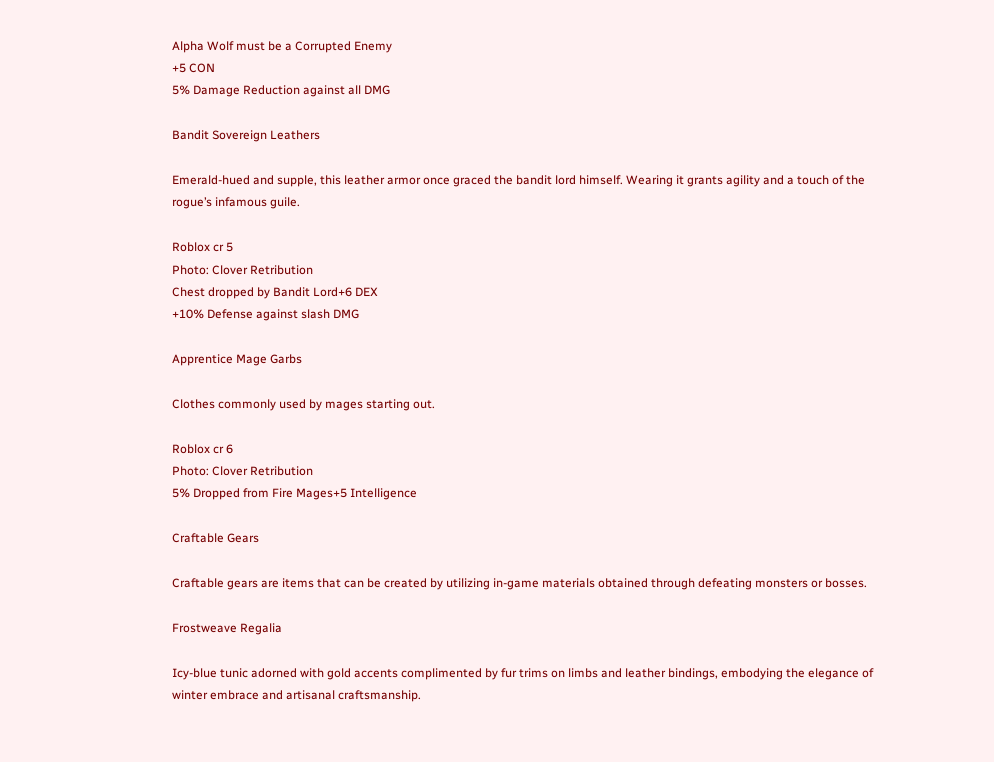Alpha Wolf must be a Corrupted Enemy
+5 CON
5% Damage Reduction against all DMG

Bandit Sovereign Leathers

Emerald-hued and supple, this leather armor once graced the bandit lord himself. Wearing it grants agility and a touch of the rogue’s infamous guile.

Roblox cr 5
Photo: Clover Retribution
Chest dropped by Bandit Lord+6 DEX
+10% Defense against slash DMG

Apprentice Mage Garbs

Clothes commonly used by mages starting out.

Roblox cr 6
Photo: Clover Retribution
5% Dropped from Fire Mages+5 Intelligence

Craftable Gears

Craftable gears are items that can be created by utilizing in-game materials obtained through defeating monsters or bosses.

Frostweave Regalia

Icy-blue tunic adorned with gold accents complimented by fur trims on limbs and leather bindings, embodying the elegance of winter embrace and artisanal craftsmanship.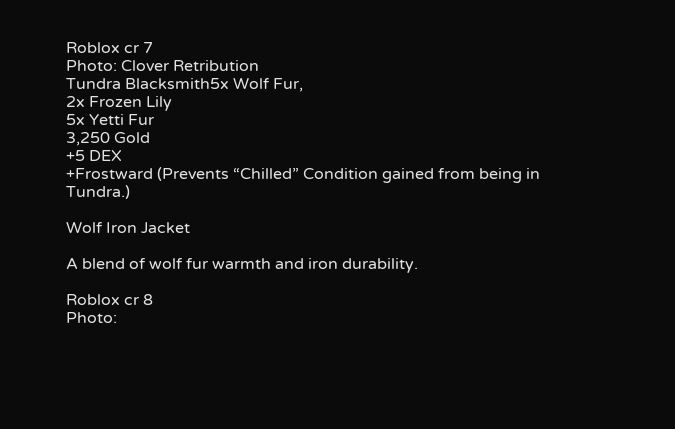Roblox cr 7
Photo: Clover Retribution
Tundra Blacksmith5x Wolf Fur,
2x Frozen Lily
5x Yetti Fur
3,250 Gold
+5 DEX
+Frostward (Prevents “Chilled” Condition gained from being in Tundra.)

Wolf Iron Jacket

A blend of wolf fur warmth and iron durability.

Roblox cr 8
Photo: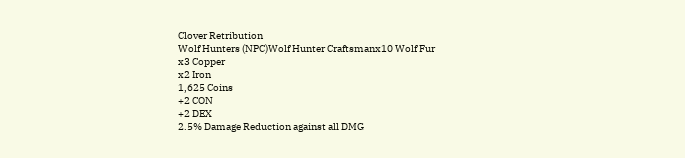Clover Retribution
Wolf Hunters (NPC)Wolf Hunter Craftsmanx10 Wolf Fur
x3 Copper
x2 Iron
1,625 Coins
+2 CON
+2 DEX
2.5% Damage Reduction against all DMG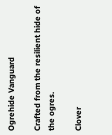Ogrehide Vanguard

Crafted from the resilient hide of the ogres.

Clover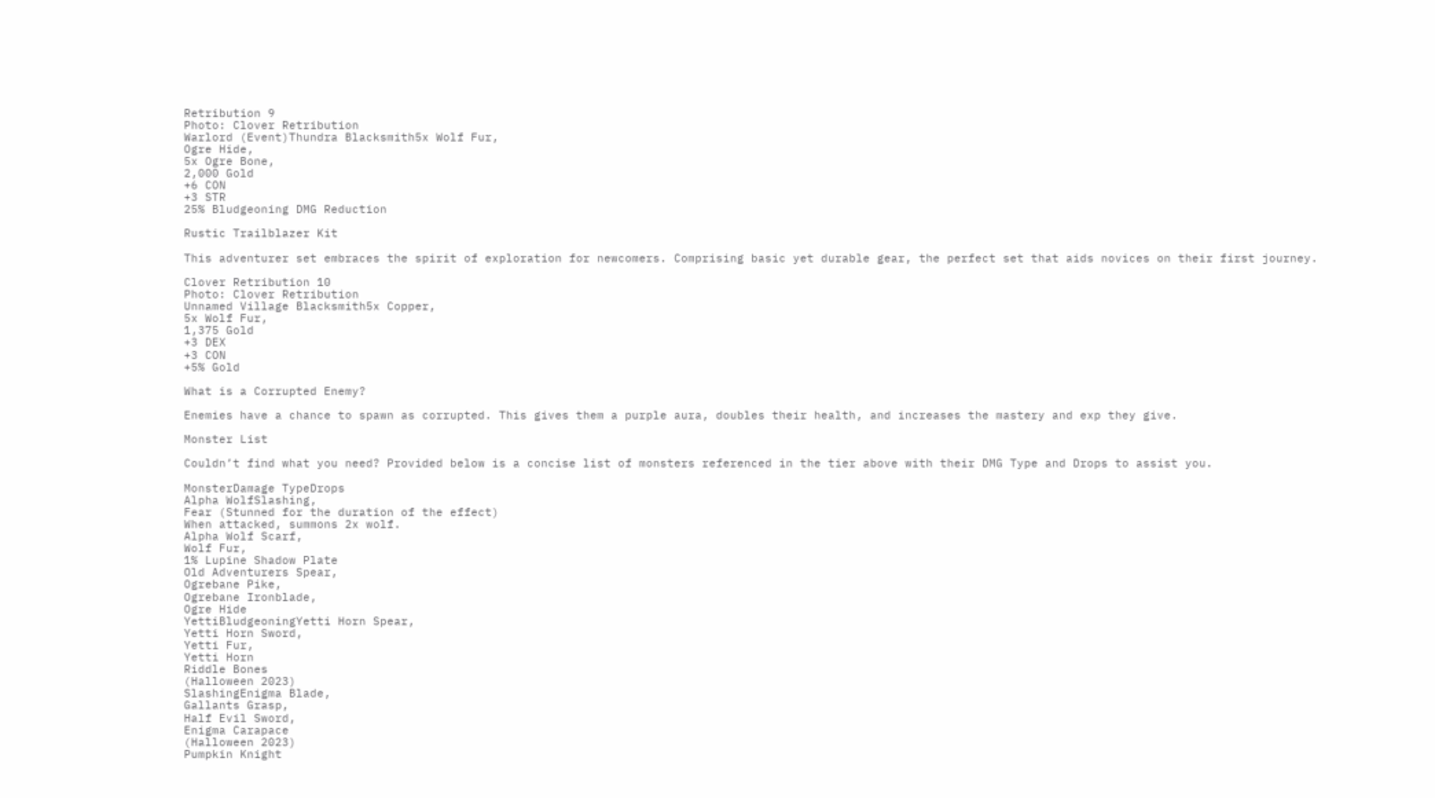Retribution 9
Photo: Clover Retribution
Warlord (Event)Thundra Blacksmith5x Wolf Fur,
Ogre Hide,
5x Ogre Bone,
2,000 Gold
+6 CON
+3 STR
25% Bludgeoning DMG Reduction

Rustic Trailblazer Kit

This adventurer set embraces the spirit of exploration for newcomers. Comprising basic yet durable gear, the perfect set that aids novices on their first journey.

Clover Retribution 10
Photo: Clover Retribution
Unnamed Village Blacksmith5x Copper,
5x Wolf Fur,
1,375 Gold
+3 DEX
+3 CON
+5% Gold

What is a Corrupted Enemy?

Enemies have a chance to spawn as corrupted. This gives them a purple aura, doubles their health, and increases the mastery and exp they give.

Monster List

Couldn’t find what you need? Provided below is a concise list of monsters referenced in the tier above with their DMG Type and Drops to assist you.

MonsterDamage TypeDrops
Alpha WolfSlashing,
Fear (Stunned for the duration of the effect)
When attacked, summons 2x wolf.
Alpha Wolf Scarf,
Wolf Fur,
1% Lupine Shadow Plate
Old Adventurers Spear,
Ogrebane Pike,
Ogrebane Ironblade,
Ogre Hide
YettiBludgeoningYetti Horn Spear,
Yetti Horn Sword,
Yetti Fur,
Yetti Horn
Riddle Bones
(Halloween 2023)
SlashingEnigma Blade,
Gallants Grasp,
Half Evil Sword,
Enigma Carapace
(Halloween 2023)
Pumpkin Knight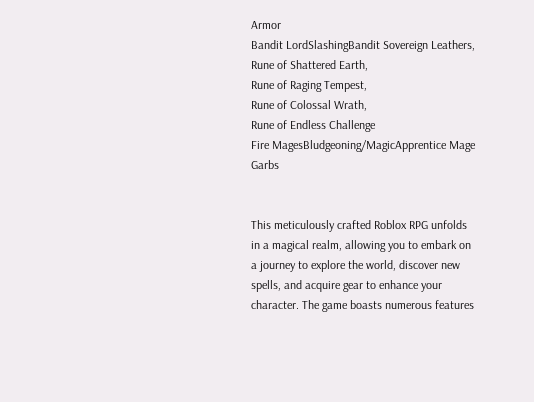Armor
Bandit LordSlashingBandit Sovereign Leathers,
Rune of Shattered Earth,
Rune of Raging Tempest,
Rune of Colossal Wrath,
Rune of Endless Challenge
Fire MagesBludgeoning/MagicApprentice Mage Garbs


This meticulously crafted Roblox RPG unfolds in a magical realm, allowing you to embark on a journey to explore the world, discover new spells, and acquire gear to enhance your character. The game boasts numerous features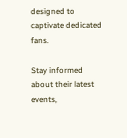designed to captivate dedicated fans.

Stay informed about their latest events,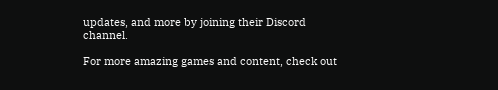updates, and more by joining their Discord channel.

For more amazing games and content, check out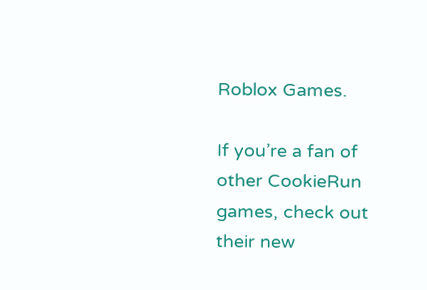Roblox Games.

If you’re a fan of other CookieRun games, check out their new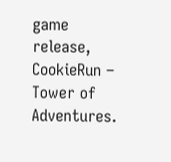game release, CookieRun – Tower of Adventures.